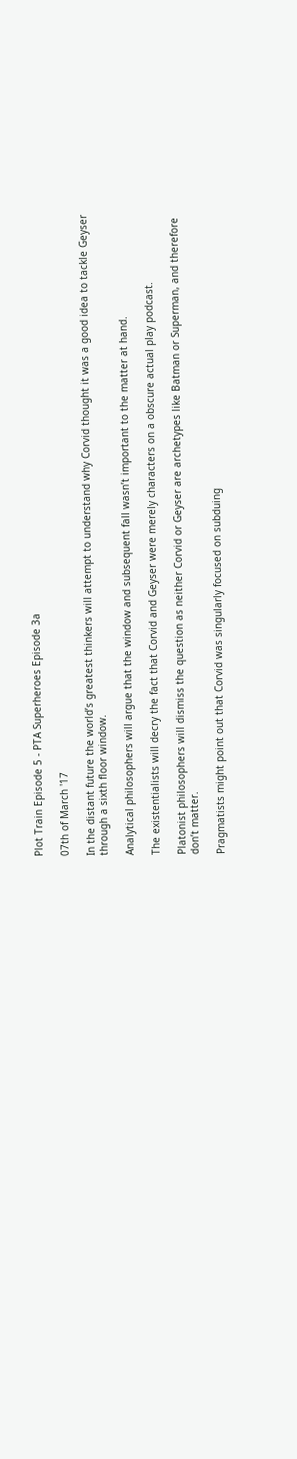Plot Train Episode 5 - PTA Superheroes Episode 3a

07th of March '17

In the distant future the world’s greatest thinkers will attempt to understand why Corvid thought it was a good idea to tackle Geyser through a sixth floor window.

Analytical philosophers will argue that the window and subsequent fall wasn’t important to the matter at hand.

The existentialists will decry the fact that Corvid and Geyser were merely characters on a obscure actual play podcast.

Platonist philosophers will dismiss the question as neither Corvid or Geyser are archetypes like Batman or Superman, and therefore don’t matter.

Pragmatists might point out that Corvid was singularly focused on subduing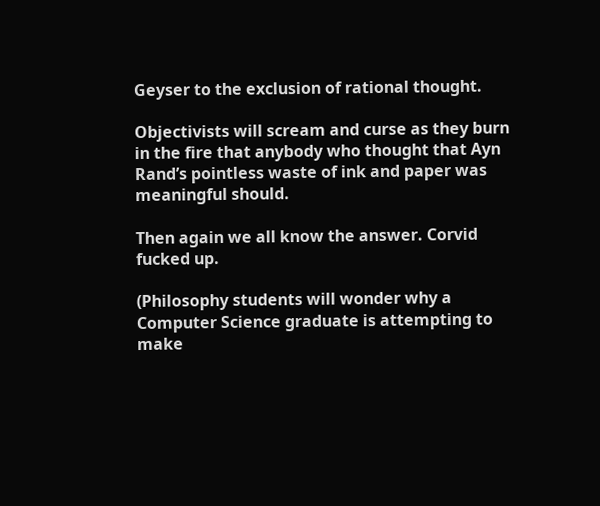Geyser to the exclusion of rational thought.

Objectivists will scream and curse as they burn in the fire that anybody who thought that Ayn Rand’s pointless waste of ink and paper was meaningful should.

Then again we all know the answer. Corvid fucked up.

(Philosophy students will wonder why a Computer Science graduate is attempting to make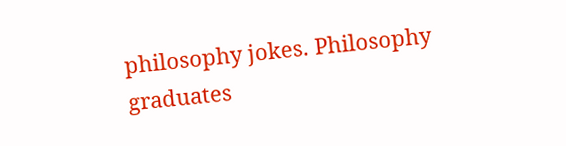philosophy jokes. Philosophy graduates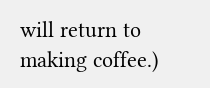will return to making coffee.)